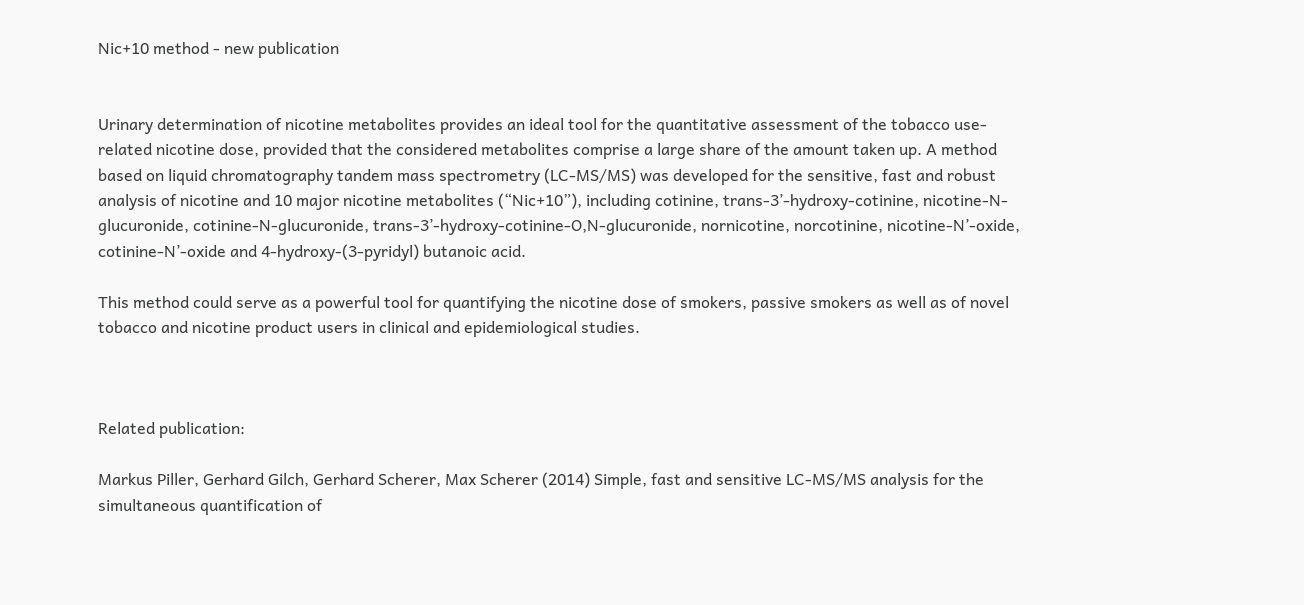Nic+10 method - new publication


Urinary determination of nicotine metabolites provides an ideal tool for the quantitative assessment of the tobacco use-related nicotine dose, provided that the considered metabolites comprise a large share of the amount taken up. A method based on liquid chromatography tandem mass spectrometry (LC-MS/MS) was developed for the sensitive, fast and robust analysis of nicotine and 10 major nicotine metabolites (“Nic+10”), including cotinine, trans-3’-hydroxy-cotinine, nicotine-N-glucuronide, cotinine-N-glucuronide, trans-3’-hydroxy-cotinine-O,N-glucuronide, nornicotine, norcotinine, nicotine-N’-oxide, cotinine-N’-oxide and 4-hydroxy-(3-pyridyl) butanoic acid.

This method could serve as a powerful tool for quantifying the nicotine dose of smokers, passive smokers as well as of novel tobacco and nicotine product users in clinical and epidemiological studies.



Related publication:

Markus Piller, Gerhard Gilch, Gerhard Scherer, Max Scherer (2014) Simple, fast and sensitive LC-MS/MS analysis for the simultaneous quantification of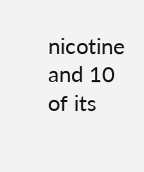nicotine and 10 of its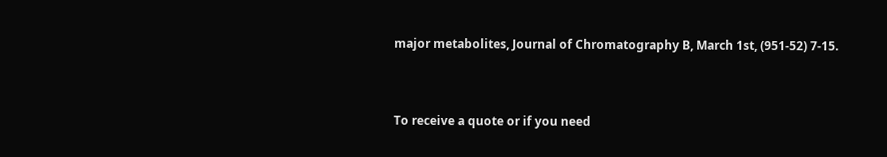major metabolites, Journal of Chromatography B, March 1st, (951-52) 7-15.


To receive a quote or if you need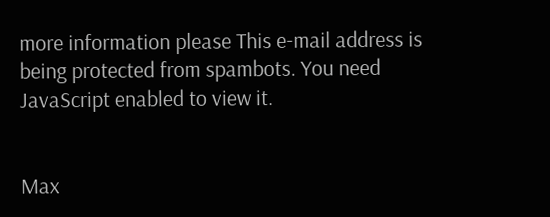more information please This e-mail address is being protected from spambots. You need JavaScript enabled to view it.


Max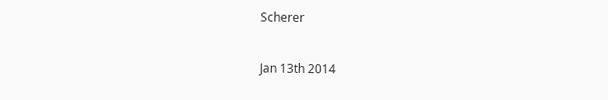Scherer

Jan 13th 2014